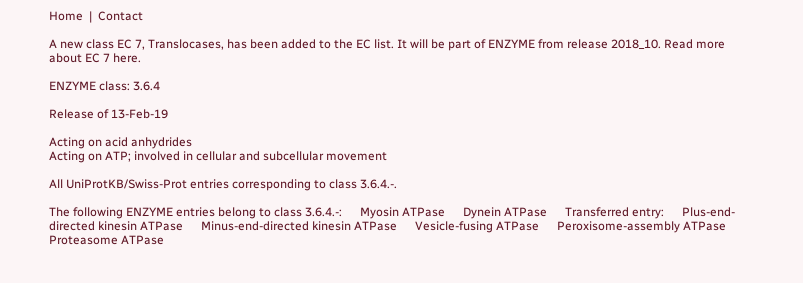Home  |  Contact

A new class EC 7, Translocases, has been added to the EC list. It will be part of ENZYME from release 2018_10. Read more about EC 7 here.

ENZYME class: 3.6.4

Release of 13-Feb-19

Acting on acid anhydrides
Acting on ATP; involved in cellular and subcellular movement

All UniProtKB/Swiss-Prot entries corresponding to class 3.6.4.-.

The following ENZYME entries belong to class 3.6.4.-:      Myosin ATPase      Dynein ATPase      Transferred entry:      Plus-end-directed kinesin ATPase      Minus-end-directed kinesin ATPase      Vesicle-fusing ATPase      Peroxisome-assembly ATPase      Proteasome ATPase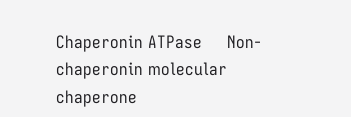Chaperonin ATPase     Non-chaperonin molecular chaperone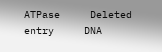ATPase     Deleted entry     DNA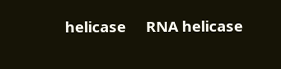helicase     RNA helicase